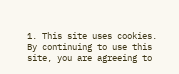1. This site uses cookies. By continuing to use this site, you are agreeing to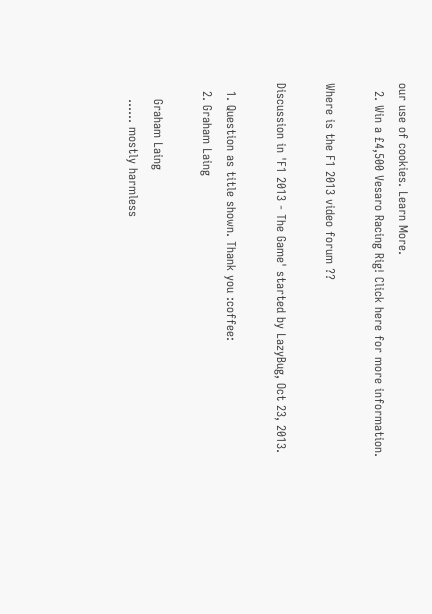our use of cookies. Learn More.
  2. Win a £4,500 Vesaro Racing Rig! Click here for more information.

Where is the F1 2013 video forum ??

Discussion in 'F1 2013 - The Game' started by LazyBug, Oct 23, 2013.

  1. Question as title shown. Thank you :coffee:
  2. Graham Laing

    Graham Laing
    ...... mostly harmless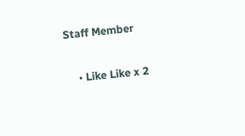Staff Member

    • Like Like x 2